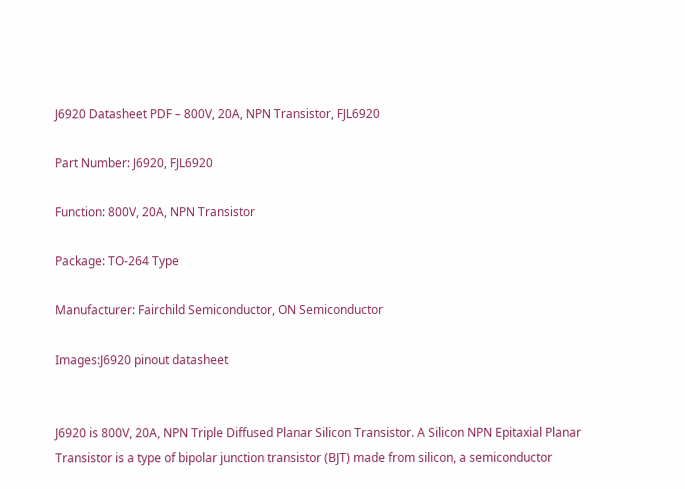J6920 Datasheet PDF – 800V, 20A, NPN Transistor, FJL6920

Part Number: J6920, FJL6920

Function: 800V, 20A, NPN Transistor

Package: TO-264 Type

Manufacturer: Fairchild Semiconductor, ON Semiconductor

Images:J6920 pinout datasheet


J6920 is 800V, 20A, NPN Triple Diffused Planar Silicon Transistor. A Silicon NPN Epitaxial Planar Transistor is a type of bipolar junction transistor (BJT) made from silicon, a semiconductor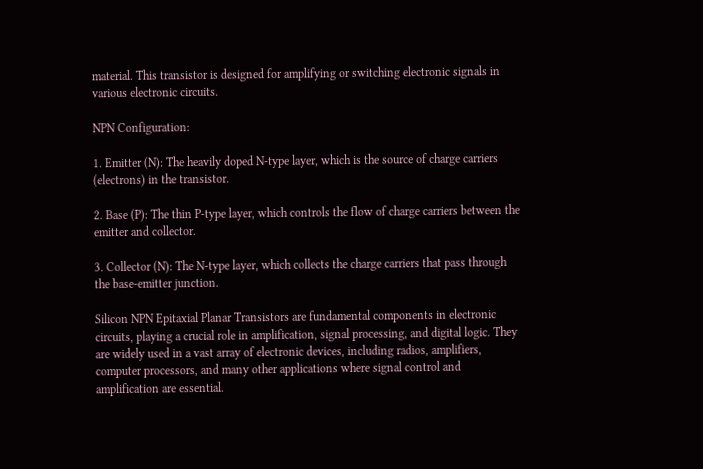material. This transistor is designed for amplifying or switching electronic signals in various electronic circuits.

NPN Configuration:

1. Emitter (N): The heavily doped N-type layer, which is the source of charge carriers (electrons) in the transistor.

2. Base (P): The thin P-type layer, which controls the flow of charge carriers between the emitter and collector.

3. Collector (N): The N-type layer, which collects the charge carriers that pass through the base-emitter junction.

Silicon NPN Epitaxial Planar Transistors are fundamental components in electronic circuits, playing a crucial role in amplification, signal processing, and digital logic. They are widely used in a vast array of electronic devices, including radios, amplifiers, computer processors, and many other applications where signal control and amplification are essential.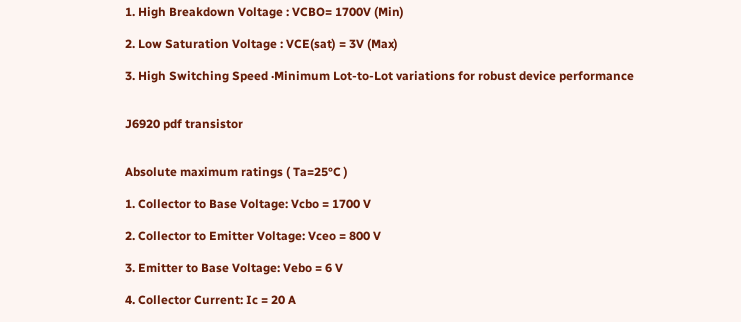1. High Breakdown Voltage : VCBO= 1700V (Min)

2. Low Saturation Voltage : VCE(sat) = 3V (Max)

3. High Switching Speed ·Minimum Lot-to-Lot variations for robust device performance


J6920 pdf transistor


Absolute maximum ratings ( Ta=25°C )

1. Collector to Base Voltage: Vcbo = 1700 V

2. Collector to Emitter Voltage: Vceo = 800 V

3. Emitter to Base Voltage: Vebo = 6 V

4. Collector Current: Ic = 20 A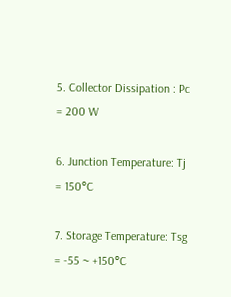5. Collector Dissipation : Pc = 200 W

6. Junction Temperature: Tj = 150°C

7. Storage Temperature: Tsg = -55 ~ +150°C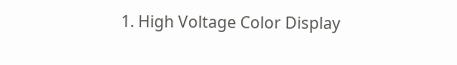1. High Voltage Color Display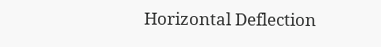Horizontal Deflection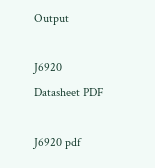Output

J6920 Datasheet PDF

J6920 pdf